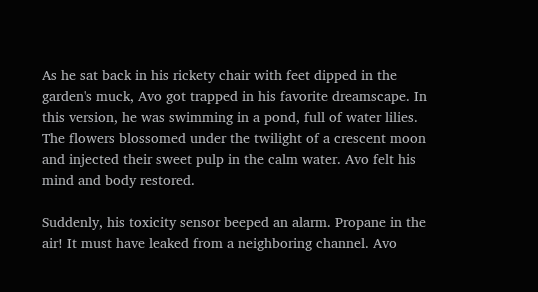As he sat back in his rickety chair with feet dipped in the garden's muck, Avo got trapped in his favorite dreamscape. In this version, he was swimming in a pond, full of water lilies. The flowers blossomed under the twilight of a crescent moon and injected their sweet pulp in the calm water. Avo felt his mind and body restored.

Suddenly, his toxicity sensor beeped an alarm. Propane in the air! It must have leaked from a neighboring channel. Avo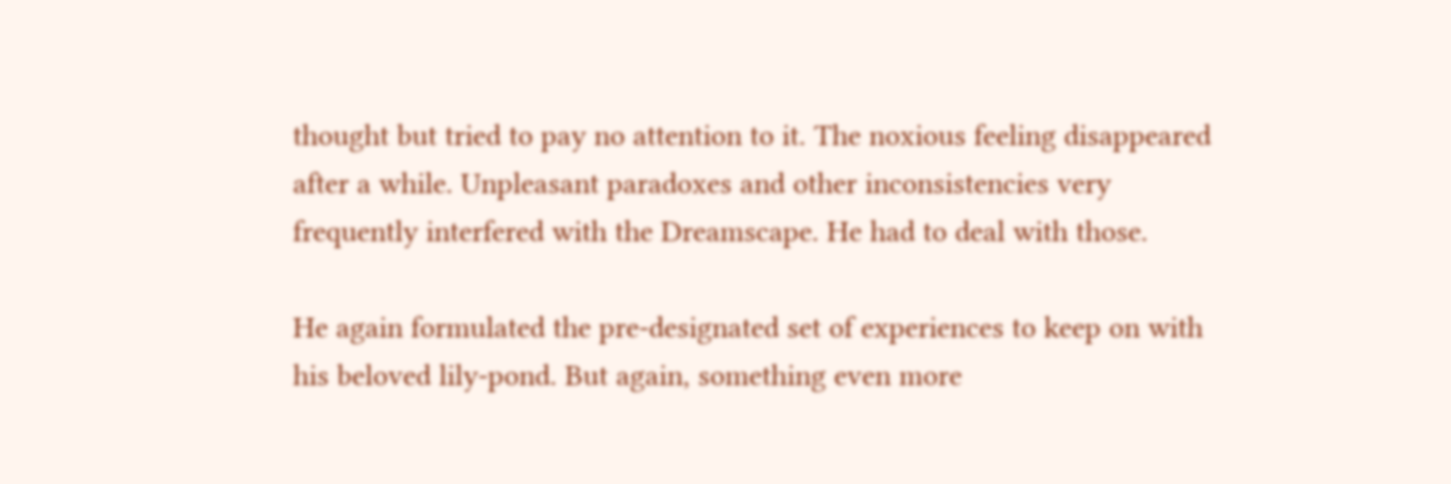thought but tried to pay no attention to it. The noxious feeling disappeared after a while. Unpleasant paradoxes and other inconsistencies very frequently interfered with the Dreamscape. He had to deal with those.

He again formulated the pre-designated set of experiences to keep on with his beloved lily-pond. But again, something even more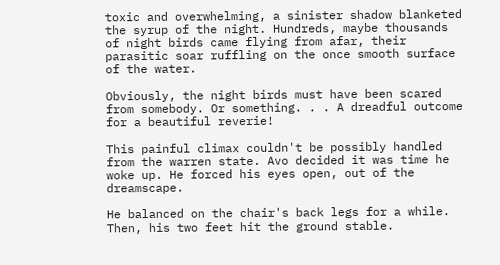toxic and overwhelming, a sinister shadow blanketed the syrup of the night. Hundreds, maybe thousands of night birds came flying from afar, their parasitic soar ruffling on the once smooth surface of the water.

Obviously, the night birds must have been scared from somebody. Or something. . . A dreadful outcome for a beautiful reverie!

This painful climax couldn't be possibly handled from the warren state. Avo decided it was time he woke up. He forced his eyes open, out of the dreamscape.

He balanced on the chair's back legs for a while. Then, his two feet hit the ground stable.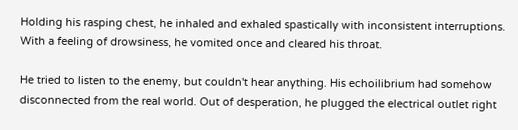Holding his rasping chest, he inhaled and exhaled spastically with inconsistent interruptions. With a feeling of drowsiness, he vomited once and cleared his throat.

He tried to listen to the enemy, but couldn't hear anything. His echoilibrium had somehow disconnected from the real world. Out of desperation, he plugged the electrical outlet right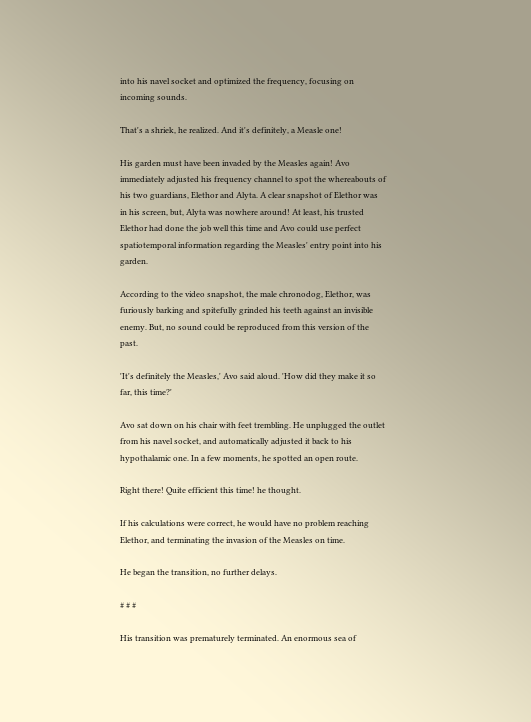into his navel socket and optimized the frequency, focusing on incoming sounds.

That's a shriek, he realized. And it's definitely, a Measle one!

His garden must have been invaded by the Measles again! Avo immediately adjusted his frequency channel to spot the whereabouts of his two guardians, Elethor and Alyta. A clear snapshot of Elethor was in his screen, but, Alyta was nowhere around! At least, his trusted Elethor had done the job well this time and Avo could use perfect spatiotemporal information regarding the Measles' entry point into his garden.

According to the video snapshot, the male chronodog, Elethor, was furiously barking and spitefully grinded his teeth against an invisible enemy. But, no sound could be reproduced from this version of the past.

'It's definitely the Measles,' Avo said aloud. 'How did they make it so far, this time?'

Avo sat down on his chair with feet trembling. He unplugged the outlet from his navel socket, and automatically adjusted it back to his hypothalamic one. In a few moments, he spotted an open route.

Right there! Quite efficient this time! he thought.

If his calculations were correct, he would have no problem reaching Elethor, and terminating the invasion of the Measles on time.

He began the transition, no further delays.

# # #

His transition was prematurely terminated. An enormous sea of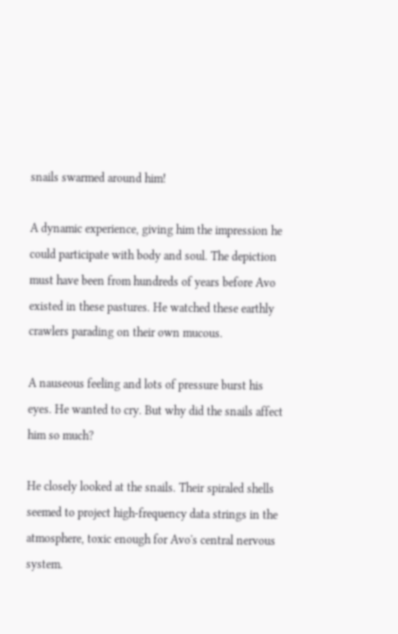snails swarmed around him!

A dynamic experience, giving him the impression he could participate with body and soul. The depiction must have been from hundreds of years before Avo existed in these pastures. He watched these earthly crawlers parading on their own mucous.

A nauseous feeling and lots of pressure burst his eyes. He wanted to cry. But why did the snails affect him so much?

He closely looked at the snails. Their spiraled shells seemed to project high-frequency data strings in the atmosphere, toxic enough for Avo's central nervous system.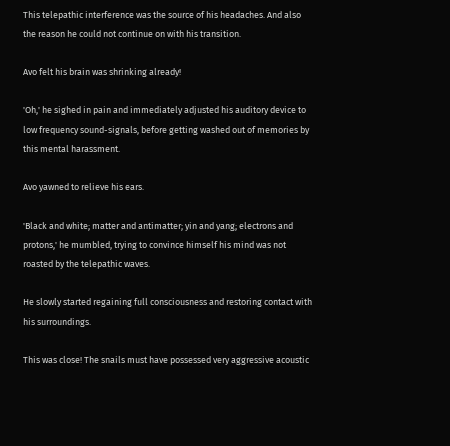This telepathic interference was the source of his headaches. And also the reason he could not continue on with his transition.

Avo felt his brain was shrinking already!

'Oh,' he sighed in pain and immediately adjusted his auditory device to low frequency sound-signals, before getting washed out of memories by this mental harassment.

Avo yawned to relieve his ears.

'Black and white; matter and antimatter; yin and yang; electrons and protons,' he mumbled, trying to convince himself his mind was not roasted by the telepathic waves.

He slowly started regaining full consciousness and restoring contact with his surroundings.

This was close! The snails must have possessed very aggressive acoustic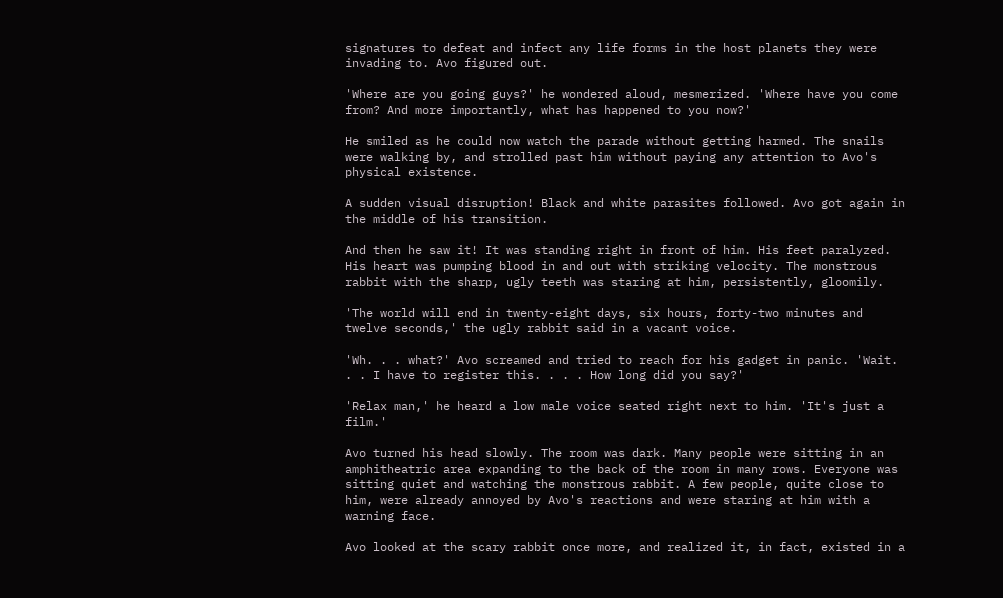signatures to defeat and infect any life forms in the host planets they were invading to. Avo figured out.

'Where are you going guys?' he wondered aloud, mesmerized. 'Where have you come from? And more importantly, what has happened to you now?'

He smiled as he could now watch the parade without getting harmed. The snails were walking by, and strolled past him without paying any attention to Avo's physical existence.

A sudden visual disruption! Black and white parasites followed. Avo got again in the middle of his transition.

And then he saw it! It was standing right in front of him. His feet paralyzed. His heart was pumping blood in and out with striking velocity. The monstrous rabbit with the sharp, ugly teeth was staring at him, persistently, gloomily.

'The world will end in twenty-eight days, six hours, forty-two minutes and twelve seconds,' the ugly rabbit said in a vacant voice.

'Wh. . . what?' Avo screamed and tried to reach for his gadget in panic. 'Wait. . . I have to register this. . . . How long did you say?'

'Relax man,' he heard a low male voice seated right next to him. 'It's just a film.'

Avo turned his head slowly. The room was dark. Many people were sitting in an amphitheatric area expanding to the back of the room in many rows. Everyone was sitting quiet and watching the monstrous rabbit. A few people, quite close to him, were already annoyed by Avo's reactions and were staring at him with a warning face.

Avo looked at the scary rabbit once more, and realized it, in fact, existed in a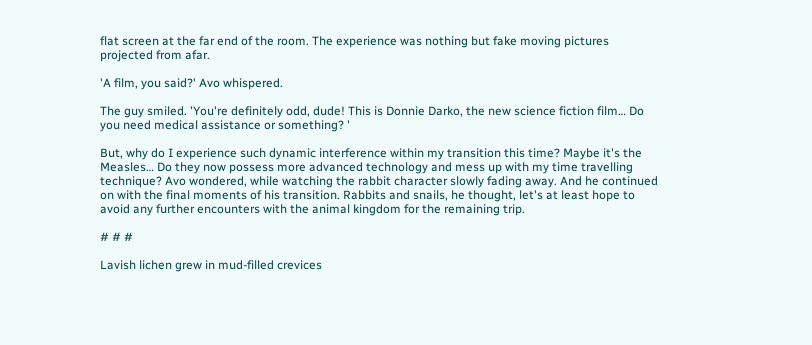flat screen at the far end of the room. The experience was nothing but fake moving pictures projected from afar.

'A film, you said?' Avo whispered.

The guy smiled. 'You're definitely odd, dude! This is Donnie Darko, the new science fiction film… Do you need medical assistance or something? '

But, why do I experience such dynamic interference within my transition this time? Maybe it's the Measles… Do they now possess more advanced technology and mess up with my time travelling technique? Avo wondered, while watching the rabbit character slowly fading away. And he continued on with the final moments of his transition. Rabbits and snails, he thought, let's at least hope to avoid any further encounters with the animal kingdom for the remaining trip.

# # #

Lavish lichen grew in mud-filled crevices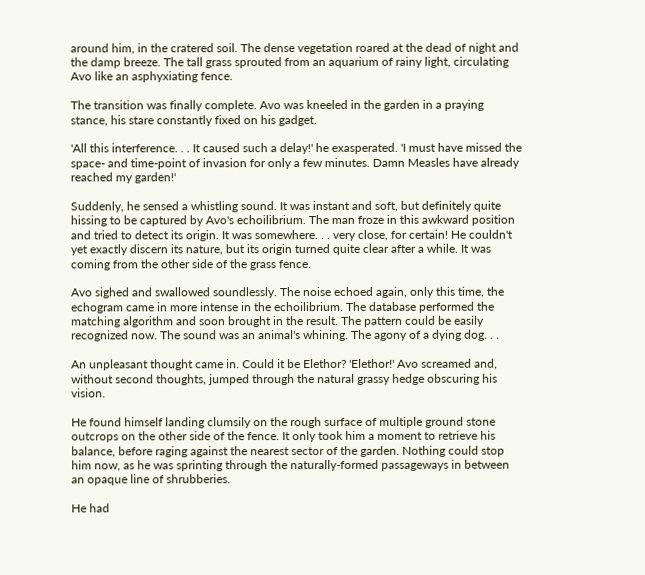around him, in the cratered soil. The dense vegetation roared at the dead of night and the damp breeze. The tall grass sprouted from an aquarium of rainy light, circulating Avo like an asphyxiating fence.

The transition was finally complete. Avo was kneeled in the garden in a praying stance, his stare constantly fixed on his gadget.

'All this interference. . . It caused such a delay!' he exasperated. 'I must have missed the space- and time-point of invasion for only a few minutes. Damn Measles have already reached my garden!'

Suddenly, he sensed a whistling sound. It was instant and soft, but definitely quite hissing to be captured by Avo's echoilibrium. The man froze in this awkward position and tried to detect its origin. It was somewhere. . . very close, for certain! He couldn't yet exactly discern its nature, but its origin turned quite clear after a while. It was coming from the other side of the grass fence.

Avo sighed and swallowed soundlessly. The noise echoed again, only this time, the echogram came in more intense in the echoilibrium. The database performed the matching algorithm and soon brought in the result. The pattern could be easily recognized now. The sound was an animal's whining. The agony of a dying dog. . .

An unpleasant thought came in. Could it be Elethor? 'Elethor!' Avo screamed and, without second thoughts, jumped through the natural grassy hedge obscuring his vision.

He found himself landing clumsily on the rough surface of multiple ground stone outcrops on the other side of the fence. It only took him a moment to retrieve his balance, before raging against the nearest sector of the garden. Nothing could stop him now, as he was sprinting through the naturally-formed passageways in between an opaque line of shrubberies.

He had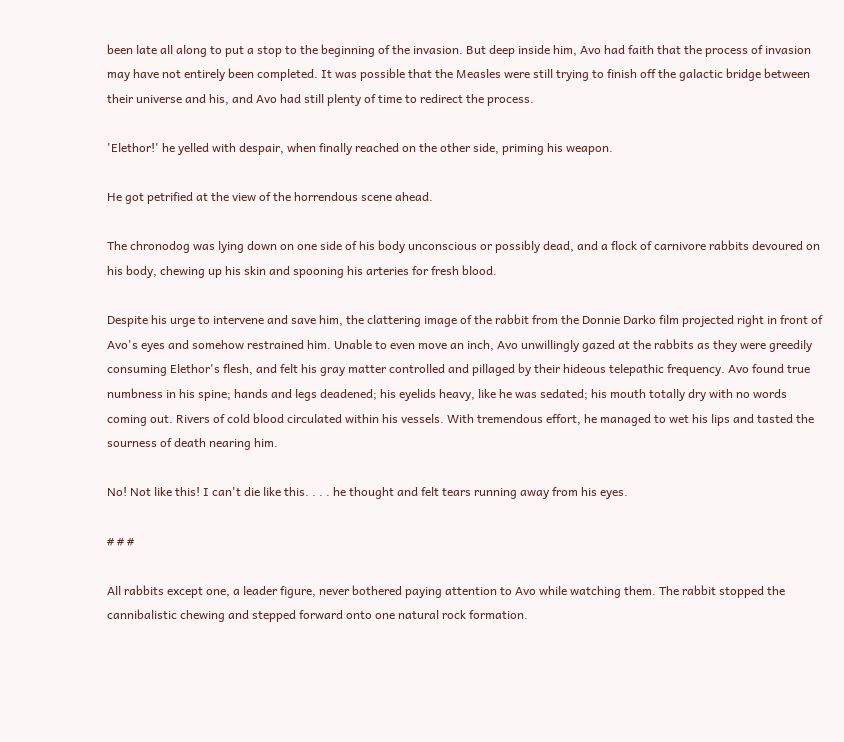been late all along to put a stop to the beginning of the invasion. But deep inside him, Avo had faith that the process of invasion may have not entirely been completed. It was possible that the Measles were still trying to finish off the galactic bridge between their universe and his, and Avo had still plenty of time to redirect the process.

'Elethor!' he yelled with despair, when finally reached on the other side, priming his weapon.

He got petrified at the view of the horrendous scene ahead.

The chronodog was lying down on one side of his body unconscious or possibly dead, and a flock of carnivore rabbits devoured on his body, chewing up his skin and spooning his arteries for fresh blood.

Despite his urge to intervene and save him, the clattering image of the rabbit from the Donnie Darko film projected right in front of Avo's eyes and somehow restrained him. Unable to even move an inch, Avo unwillingly gazed at the rabbits as they were greedily consuming Elethor's flesh, and felt his gray matter controlled and pillaged by their hideous telepathic frequency. Avo found true numbness in his spine; hands and legs deadened; his eyelids heavy, like he was sedated; his mouth totally dry with no words coming out. Rivers of cold blood circulated within his vessels. With tremendous effort, he managed to wet his lips and tasted the sourness of death nearing him.

No! Not like this! I can't die like this. . . . he thought and felt tears running away from his eyes.

# # #

All rabbits except one, a leader figure, never bothered paying attention to Avo while watching them. The rabbit stopped the cannibalistic chewing and stepped forward onto one natural rock formation.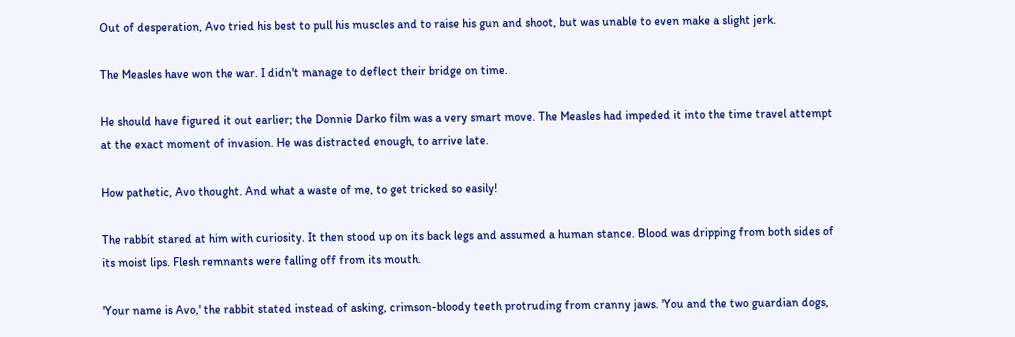Out of desperation, Avo tried his best to pull his muscles and to raise his gun and shoot, but was unable to even make a slight jerk.

The Measles have won the war. I didn't manage to deflect their bridge on time.

He should have figured it out earlier; the Donnie Darko film was a very smart move. The Measles had impeded it into the time travel attempt at the exact moment of invasion. He was distracted enough, to arrive late.

How pathetic, Avo thought. And what a waste of me, to get tricked so easily!

The rabbit stared at him with curiosity. It then stood up on its back legs and assumed a human stance. Blood was dripping from both sides of its moist lips. Flesh remnants were falling off from its mouth.

'Your name is Avo,' the rabbit stated instead of asking, crimson-bloody teeth protruding from cranny jaws. 'You and the two guardian dogs,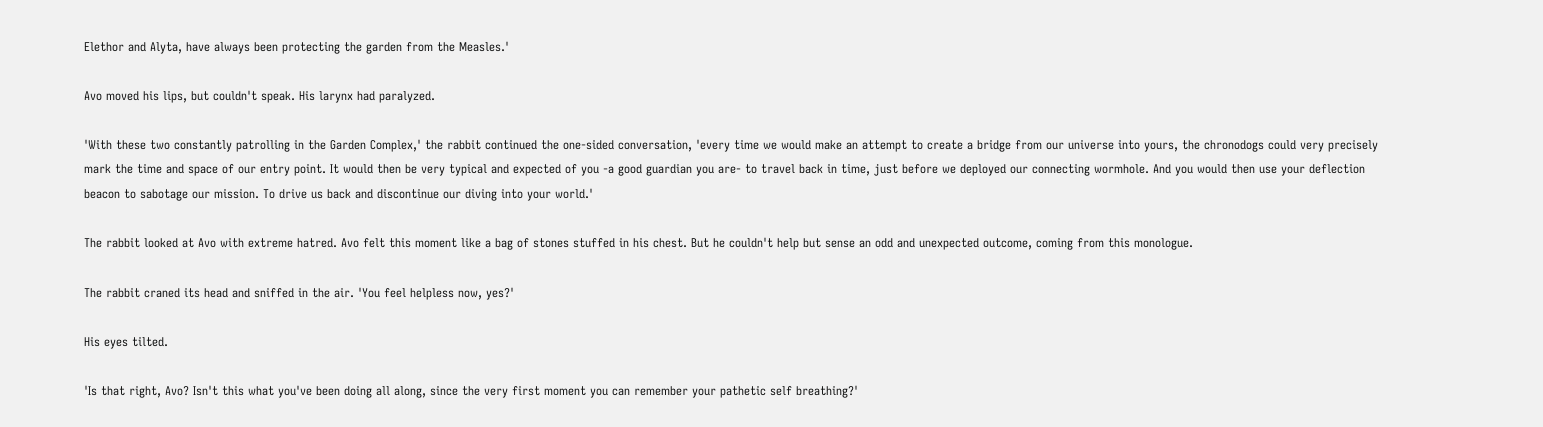Elethor and Alyta, have always been protecting the garden from the Measles.'

Avo moved his lips, but couldn't speak. His larynx had paralyzed.

'With these two constantly patrolling in the Garden Complex,' the rabbit continued the one-sided conversation, 'every time we would make an attempt to create a bridge from our universe into yours, the chronodogs could very precisely mark the time and space of our entry point. It would then be very typical and expected of you -a good guardian you are- to travel back in time, just before we deployed our connecting wormhole. And you would then use your deflection beacon to sabotage our mission. To drive us back and discontinue our diving into your world.'

The rabbit looked at Avo with extreme hatred. Avo felt this moment like a bag of stones stuffed in his chest. But he couldn't help but sense an odd and unexpected outcome, coming from this monologue.

The rabbit craned its head and sniffed in the air. 'You feel helpless now, yes?'

His eyes tilted.

'Is that right, Avo? Isn't this what you've been doing all along, since the very first moment you can remember your pathetic self breathing?'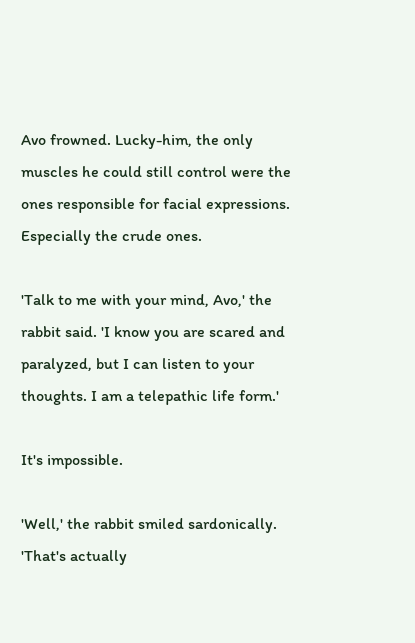Avo frowned. Lucky-him, the only muscles he could still control were the ones responsible for facial expressions. Especially the crude ones.

'Talk to me with your mind, Avo,' the rabbit said. 'I know you are scared and paralyzed, but I can listen to your thoughts. I am a telepathic life form.'

It's impossible.

'Well,' the rabbit smiled sardonically. 'That's actually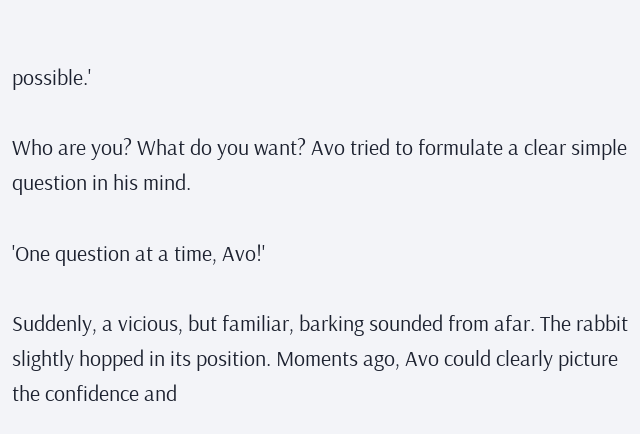possible.'

Who are you? What do you want? Avo tried to formulate a clear simple question in his mind.

'One question at a time, Avo!'

Suddenly, a vicious, but familiar, barking sounded from afar. The rabbit slightly hopped in its position. Moments ago, Avo could clearly picture the confidence and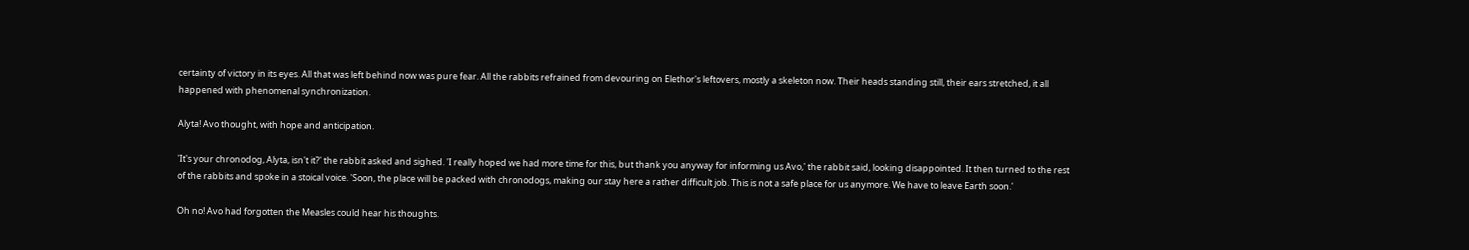certainty of victory in its eyes. All that was left behind now was pure fear. All the rabbits refrained from devouring on Elethor's leftovers, mostly a skeleton now. Their heads standing still, their ears stretched, it all happened with phenomenal synchronization.

Alyta! Avo thought, with hope and anticipation.

'It's your chronodog, Alyta, isn't it?' the rabbit asked and sighed. 'I really hoped we had more time for this, but thank you anyway for informing us Avo,' the rabbit said, looking disappointed. It then turned to the rest of the rabbits and spoke in a stoical voice. 'Soon, the place will be packed with chronodogs, making our stay here a rather difficult job. This is not a safe place for us anymore. We have to leave Earth soon.'

Oh no! Avo had forgotten the Measles could hear his thoughts.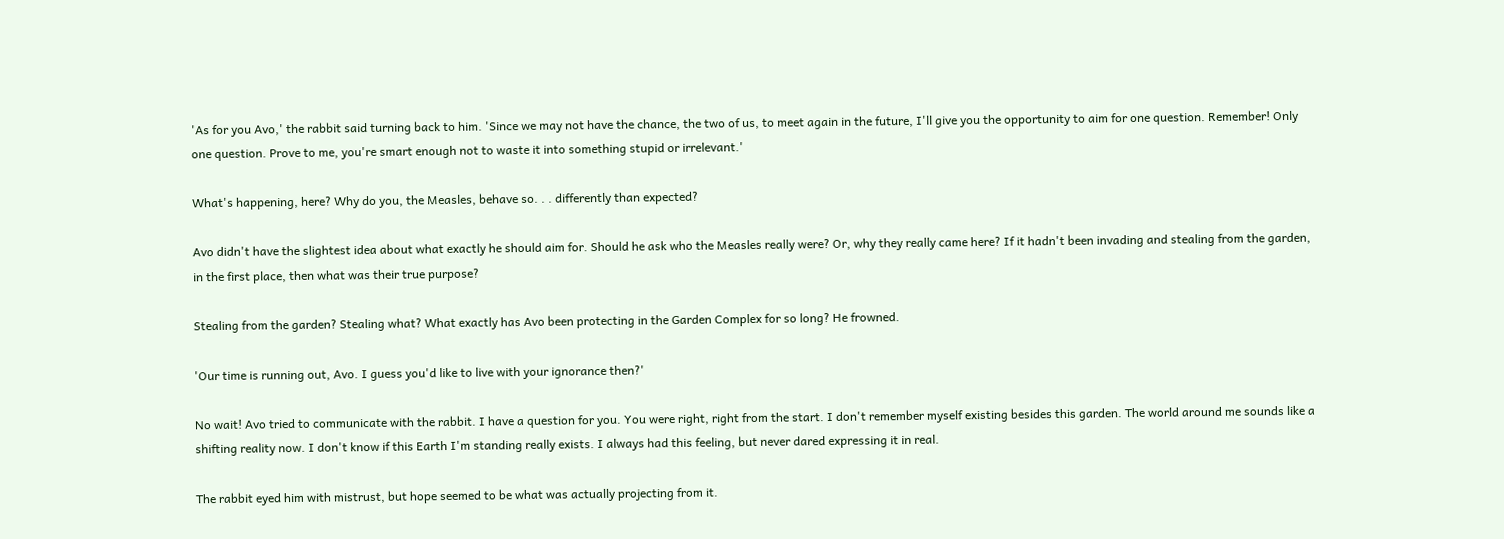'As for you Avo,' the rabbit said turning back to him. 'Since we may not have the chance, the two of us, to meet again in the future, I'll give you the opportunity to aim for one question. Remember! Only one question. Prove to me, you're smart enough not to waste it into something stupid or irrelevant.'

What's happening, here? Why do you, the Measles, behave so. . . differently than expected?

Avo didn't have the slightest idea about what exactly he should aim for. Should he ask who the Measles really were? Or, why they really came here? If it hadn't been invading and stealing from the garden, in the first place, then what was their true purpose?

Stealing from the garden? Stealing what? What exactly has Avo been protecting in the Garden Complex for so long? He frowned.

'Our time is running out, Avo. I guess you'd like to live with your ignorance then?'

No wait! Avo tried to communicate with the rabbit. I have a question for you. You were right, right from the start. I don't remember myself existing besides this garden. The world around me sounds like a shifting reality now. I don't know if this Earth I'm standing really exists. I always had this feeling, but never dared expressing it in real.

The rabbit eyed him with mistrust, but hope seemed to be what was actually projecting from it.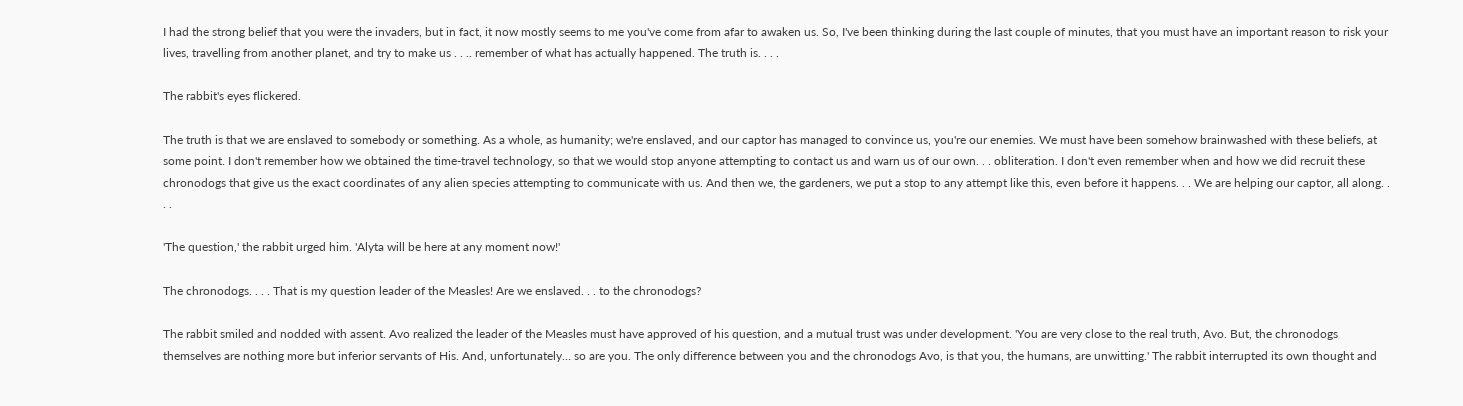I had the strong belief that you were the invaders, but in fact, it now mostly seems to me you've come from afar to awaken us. So, I've been thinking during the last couple of minutes, that you must have an important reason to risk your lives, travelling from another planet, and try to make us . . .. remember of what has actually happened. The truth is. . . .

The rabbit's eyes flickered.

The truth is that we are enslaved to somebody or something. As a whole, as humanity; we're enslaved, and our captor has managed to convince us, you're our enemies. We must have been somehow brainwashed with these beliefs, at some point. I don't remember how we obtained the time-travel technology, so that we would stop anyone attempting to contact us and warn us of our own. . . obliteration. I don't even remember when and how we did recruit these chronodogs that give us the exact coordinates of any alien species attempting to communicate with us. And then we, the gardeners, we put a stop to any attempt like this, even before it happens. . . We are helping our captor, all along. . . .

'The question,' the rabbit urged him. 'Alyta will be here at any moment now!'

The chronodogs. . . . That is my question leader of the Measles! Are we enslaved. . . to the chronodogs?

The rabbit smiled and nodded with assent. Avo realized the leader of the Measles must have approved of his question, and a mutual trust was under development. 'You are very close to the real truth, Avo. But, the chronodogs themselves are nothing more but inferior servants of His. And, unfortunately… so are you. The only difference between you and the chronodogs Avo, is that you, the humans, are unwitting.' The rabbit interrupted its own thought and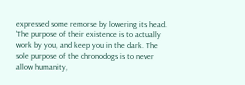expressed some remorse by lowering its head. 'The purpose of their existence is to actually work by you, and keep you in the dark. The sole purpose of the chronodogs is to never allow humanity,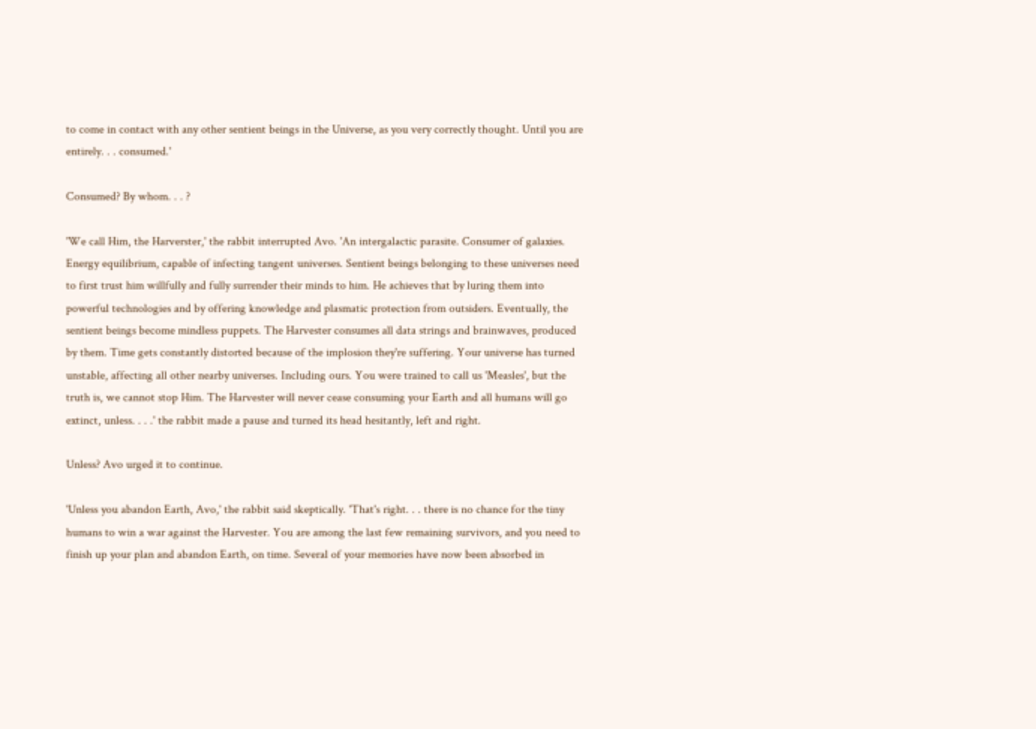to come in contact with any other sentient beings in the Universe, as you very correctly thought. Until you are entirely. . . consumed.'

Consumed? By whom. . . ?

'We call Him, the Harverster,' the rabbit interrupted Avo. 'An intergalactic parasite. Consumer of galaxies. Energy equilibrium, capable of infecting tangent universes. Sentient beings belonging to these universes need to first trust him willfully and fully surrender their minds to him. He achieves that by luring them into powerful technologies and by offering knowledge and plasmatic protection from outsiders. Eventually, the sentient beings become mindless puppets. The Harvester consumes all data strings and brainwaves, produced by them. Time gets constantly distorted because of the implosion they're suffering. Your universe has turned unstable, affecting all other nearby universes. Including ours. You were trained to call us 'Measles', but the truth is, we cannot stop Him. The Harvester will never cease consuming your Earth and all humans will go extinct, unless. . . .' the rabbit made a pause and turned its head hesitantly, left and right.

Unless? Avo urged it to continue.

'Unless you abandon Earth, Avo,' the rabbit said skeptically. 'That's right. . . there is no chance for the tiny humans to win a war against the Harvester. You are among the last few remaining survivors, and you need to finish up your plan and abandon Earth, on time. Several of your memories have now been absorbed in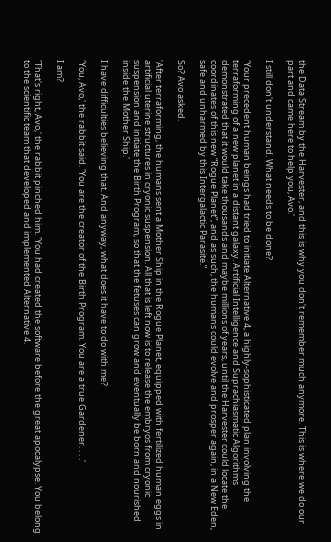the Data Stream by the Harvester, and this is why you don't remember much anymore. This is where we do our part and came here to help you, Avo.'

I still don't understand. What needs to be done?

'Your precedent human beings had tried to initiate Alternative 4, a highly-sophisticated plan involving the terraforming of a new planet in a distant galaxy. Artificial Intelligence and Suprachiasmatic Algorithms demonstrated that it would take thousands and maybe millions of years, until the Harvester could locate the coordinates of this new “Rogue Planet”, and as such, the humans could evolve and prosper again, in a New Eden, safe and unharmed by this Intergalactic Parasite.”

So? Avo asked.

'After terraforming, the humans sent a Mother Ship in the Rogue Planet, equipped with fertilized human eggs in artificial uterine structures in cryonic suspension. All that is left now is to release the embryos from cryonic suspension and initiate the Birth Program, so that the fetuses can grow and eventually be born and nourished inside the Mother Ship.'

I have difficulties believing that. And anyway, what does it have to do with me?

'You, Avo,' the rabbit said. 'You are the creator of the Birth Program. You are a true Gardener. . . .'

I am?

'That's right, Avo,' the rabbit pinched him. 'You had created the software before the great apocalypse. You belong to the scientific team that developed and implemented Alternative 4.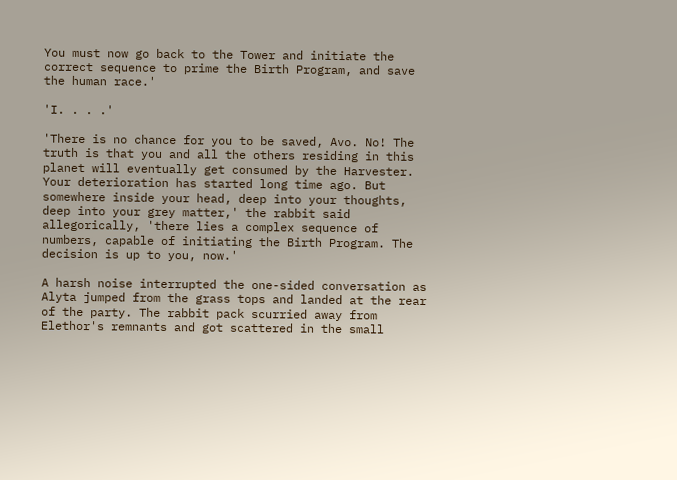You must now go back to the Tower and initiate the correct sequence to prime the Birth Program, and save the human race.'

'I. . . .'

'There is no chance for you to be saved, Avo. No! The truth is that you and all the others residing in this planet will eventually get consumed by the Harvester. Your deterioration has started long time ago. But somewhere inside your head, deep into your thoughts, deep into your grey matter,' the rabbit said allegorically, 'there lies a complex sequence of numbers, capable of initiating the Birth Program. The decision is up to you, now.'

A harsh noise interrupted the one-sided conversation as Alyta jumped from the grass tops and landed at the rear of the party. The rabbit pack scurried away from Elethor's remnants and got scattered in the small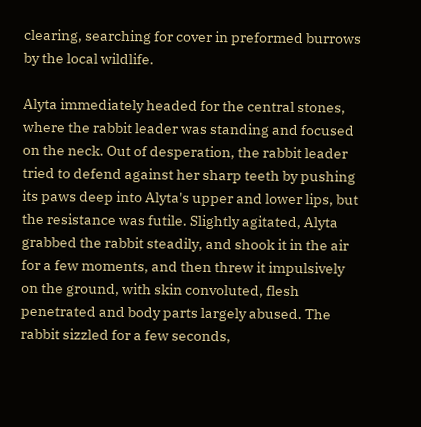clearing, searching for cover in preformed burrows by the local wildlife.

Alyta immediately headed for the central stones, where the rabbit leader was standing and focused on the neck. Out of desperation, the rabbit leader tried to defend against her sharp teeth by pushing its paws deep into Alyta's upper and lower lips, but the resistance was futile. Slightly agitated, Alyta grabbed the rabbit steadily, and shook it in the air for a few moments, and then threw it impulsively on the ground, with skin convoluted, flesh penetrated and body parts largely abused. The rabbit sizzled for a few seconds,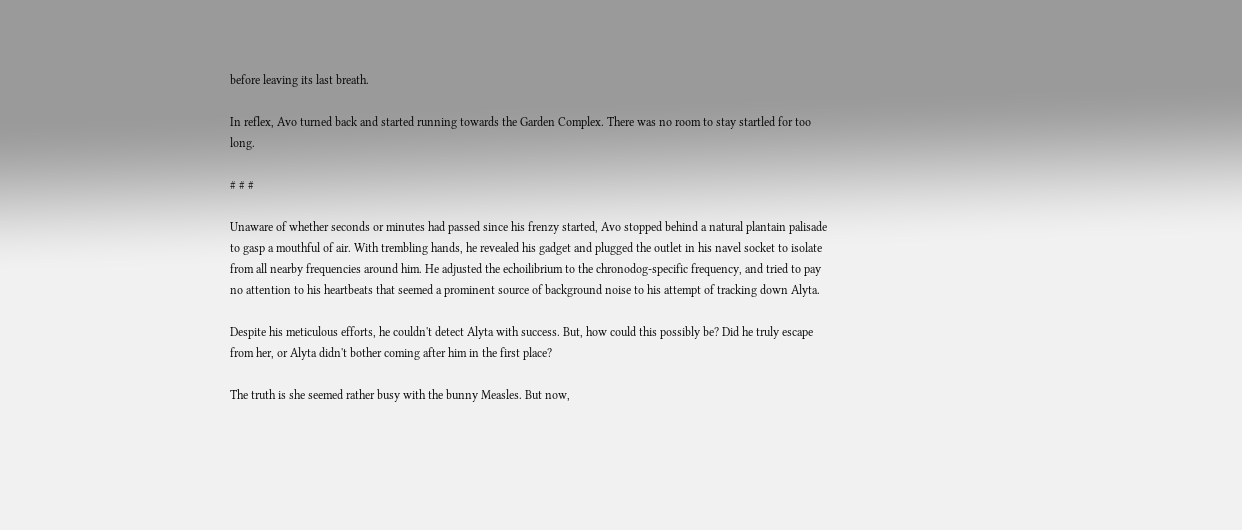before leaving its last breath.

In reflex, Avo turned back and started running towards the Garden Complex. There was no room to stay startled for too long.

# # #

Unaware of whether seconds or minutes had passed since his frenzy started, Avo stopped behind a natural plantain palisade to gasp a mouthful of air. With trembling hands, he revealed his gadget and plugged the outlet in his navel socket to isolate from all nearby frequencies around him. He adjusted the echoilibrium to the chronodog-specific frequency, and tried to pay no attention to his heartbeats that seemed a prominent source of background noise to his attempt of tracking down Alyta.

Despite his meticulous efforts, he couldn't detect Alyta with success. But, how could this possibly be? Did he truly escape from her, or Alyta didn't bother coming after him in the first place?

The truth is she seemed rather busy with the bunny Measles. But now,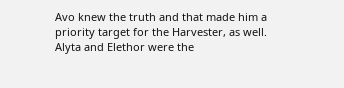Avo knew the truth and that made him a priority target for the Harvester, as well. Alyta and Elethor were the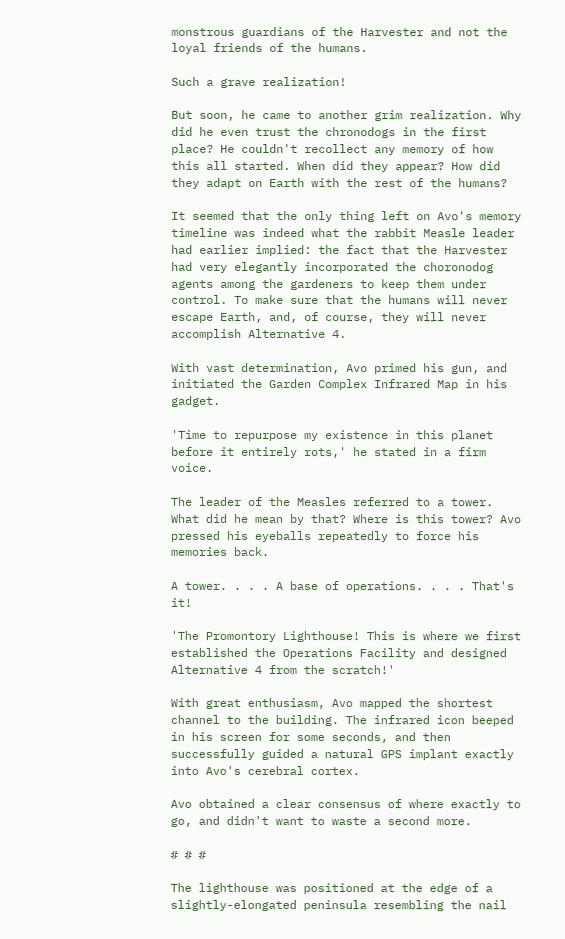monstrous guardians of the Harvester and not the loyal friends of the humans.

Such a grave realization!

But soon, he came to another grim realization. Why did he even trust the chronodogs in the first place? He couldn't recollect any memory of how this all started. When did they appear? How did they adapt on Earth with the rest of the humans?

It seemed that the only thing left on Avo's memory timeline was indeed what the rabbit Measle leader had earlier implied: the fact that the Harvester had very elegantly incorporated the choronodog agents among the gardeners to keep them under control. To make sure that the humans will never escape Earth, and, of course, they will never accomplish Alternative 4.

With vast determination, Avo primed his gun, and initiated the Garden Complex Infrared Map in his gadget.

'Time to repurpose my existence in this planet before it entirely rots,' he stated in a firm voice.

The leader of the Measles referred to a tower. What did he mean by that? Where is this tower? Avo pressed his eyeballs repeatedly to force his memories back.

A tower. . . . A base of operations. . . . That's it!

'The Promontory Lighthouse! This is where we first established the Operations Facility and designed Alternative 4 from the scratch!'

With great enthusiasm, Avo mapped the shortest channel to the building. The infrared icon beeped in his screen for some seconds, and then successfully guided a natural GPS implant exactly into Avo's cerebral cortex.

Avo obtained a clear consensus of where exactly to go, and didn't want to waste a second more.

# # #

The lighthouse was positioned at the edge of a slightly-elongated peninsula resembling the nail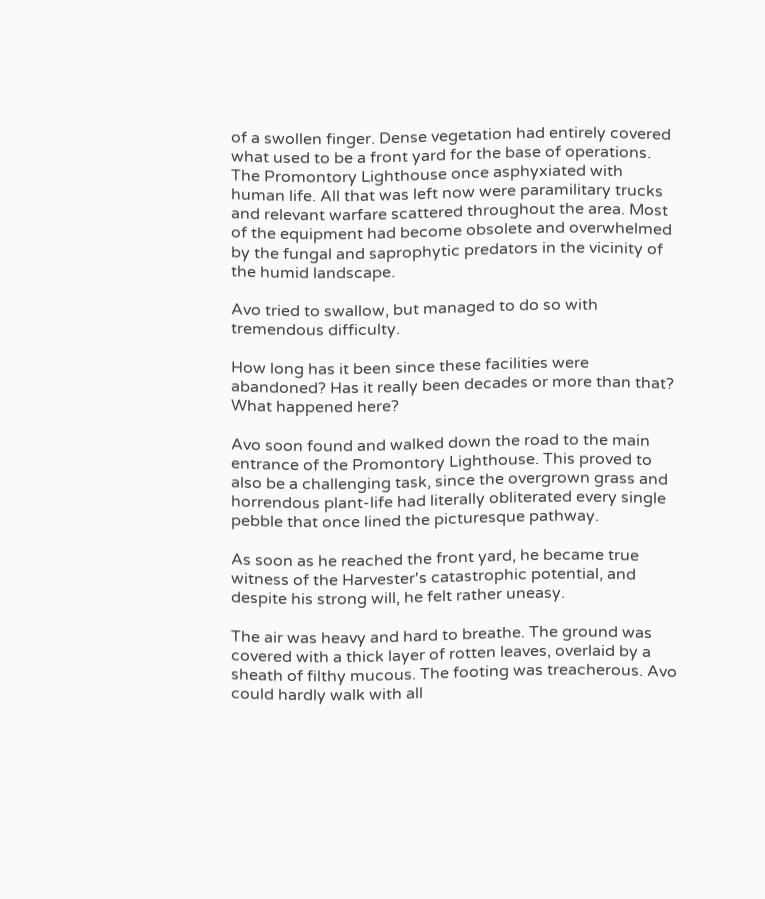of a swollen finger. Dense vegetation had entirely covered what used to be a front yard for the base of operations. The Promontory Lighthouse once asphyxiated with human life. All that was left now were paramilitary trucks and relevant warfare scattered throughout the area. Most of the equipment had become obsolete and overwhelmed by the fungal and saprophytic predators in the vicinity of the humid landscape.

Avo tried to swallow, but managed to do so with tremendous difficulty.

How long has it been since these facilities were abandoned? Has it really been decades or more than that? What happened here?

Avo soon found and walked down the road to the main entrance of the Promontory Lighthouse. This proved to also be a challenging task, since the overgrown grass and horrendous plant-life had literally obliterated every single pebble that once lined the picturesque pathway.

As soon as he reached the front yard, he became true witness of the Harvester's catastrophic potential, and despite his strong will, he felt rather uneasy.

The air was heavy and hard to breathe. The ground was covered with a thick layer of rotten leaves, overlaid by a sheath of filthy mucous. The footing was treacherous. Avo could hardly walk with all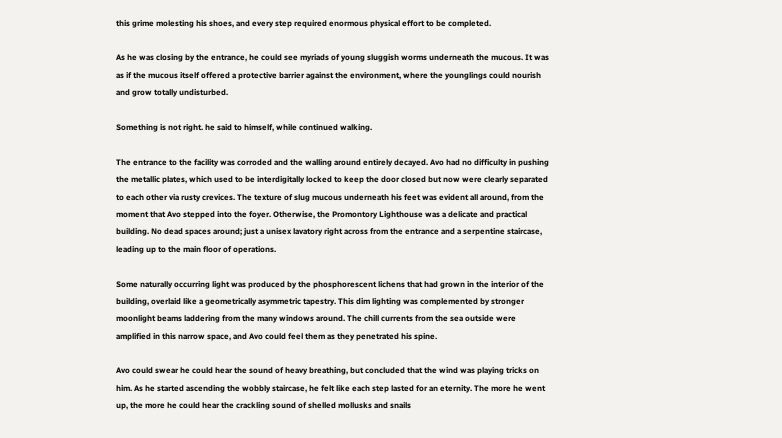this grime molesting his shoes, and every step required enormous physical effort to be completed.

As he was closing by the entrance, he could see myriads of young sluggish worms underneath the mucous. It was as if the mucous itself offered a protective barrier against the environment, where the younglings could nourish and grow totally undisturbed.

Something is not right. he said to himself, while continued walking.

The entrance to the facility was corroded and the walling around entirely decayed. Avo had no difficulty in pushing the metallic plates, which used to be interdigitally locked to keep the door closed but now were clearly separated to each other via rusty crevices. The texture of slug mucous underneath his feet was evident all around, from the moment that Avo stepped into the foyer. Otherwise, the Promontory Lighthouse was a delicate and practical building. No dead spaces around; just a unisex lavatory right across from the entrance and a serpentine staircase, leading up to the main floor of operations.

Some naturally occurring light was produced by the phosphorescent lichens that had grown in the interior of the building, overlaid like a geometrically asymmetric tapestry. This dim lighting was complemented by stronger moonlight beams laddering from the many windows around. The chill currents from the sea outside were amplified in this narrow space, and Avo could feel them as they penetrated his spine.

Avo could swear he could hear the sound of heavy breathing, but concluded that the wind was playing tricks on him. As he started ascending the wobbly staircase, he felt like each step lasted for an eternity. The more he went up, the more he could hear the crackling sound of shelled mollusks and snails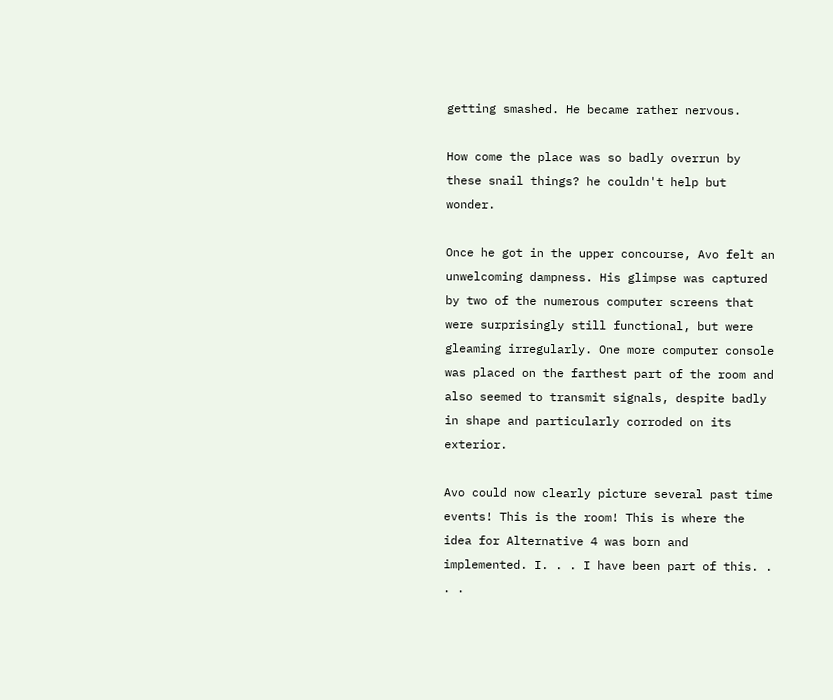getting smashed. He became rather nervous.

How come the place was so badly overrun by these snail things? he couldn't help but wonder.

Once he got in the upper concourse, Avo felt an unwelcoming dampness. His glimpse was captured by two of the numerous computer screens that were surprisingly still functional, but were gleaming irregularly. One more computer console was placed on the farthest part of the room and also seemed to transmit signals, despite badly in shape and particularly corroded on its exterior.

Avo could now clearly picture several past time events! This is the room! This is where the idea for Alternative 4 was born and implemented. I. . . I have been part of this. . . .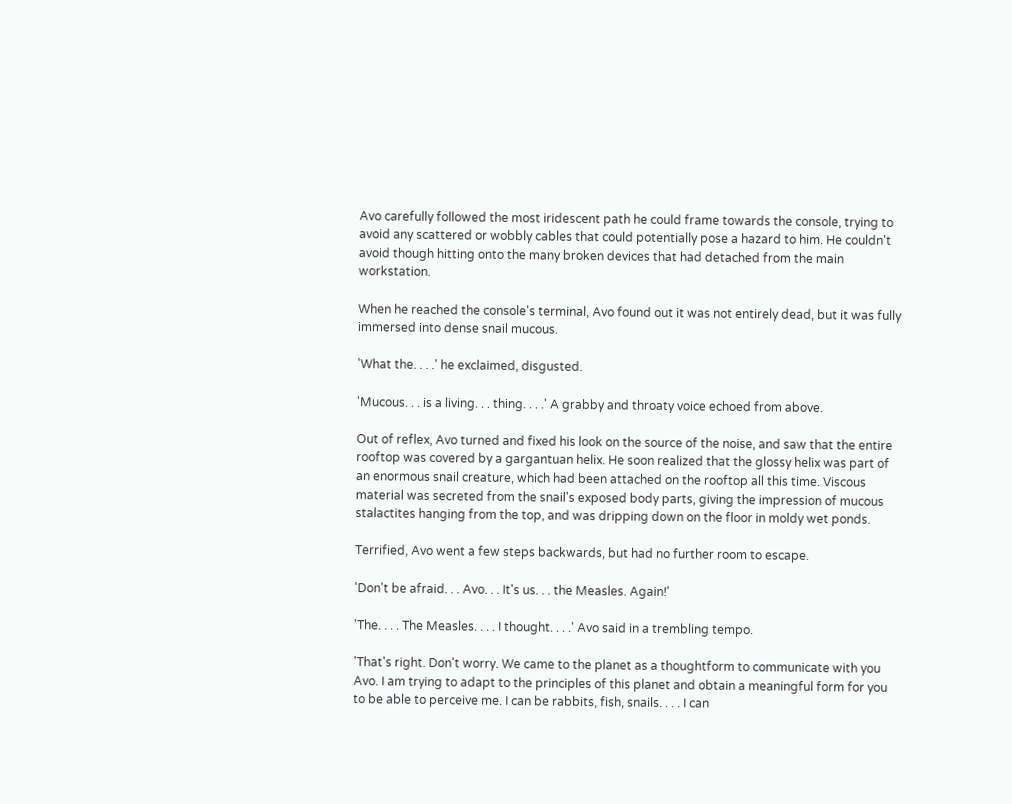Avo carefully followed the most iridescent path he could frame towards the console, trying to avoid any scattered or wobbly cables that could potentially pose a hazard to him. He couldn't avoid though hitting onto the many broken devices that had detached from the main workstation.

When he reached the console's terminal, Avo found out it was not entirely dead, but it was fully immersed into dense snail mucous.

'What the. . . .' he exclaimed, disgusted.

'Mucous. . . is a living. . . thing. . . .' A grabby and throaty voice echoed from above.

Out of reflex, Avo turned and fixed his look on the source of the noise, and saw that the entire rooftop was covered by a gargantuan helix. He soon realized that the glossy helix was part of an enormous snail creature, which had been attached on the rooftop all this time. Viscous material was secreted from the snail's exposed body parts, giving the impression of mucous stalactites hanging from the top, and was dripping down on the floor in moldy wet ponds.

Terrified, Avo went a few steps backwards, but had no further room to escape.

'Don't be afraid. . . Avo. . . It's us. . . the Measles. Again!'

'The. . . . The Measles. . . . I thought. . . .' Avo said in a trembling tempo.

'That's right. Don't worry. We came to the planet as a thoughtform to communicate with you Avo. I am trying to adapt to the principles of this planet and obtain a meaningful form for you to be able to perceive me. I can be rabbits, fish, snails. . . . I can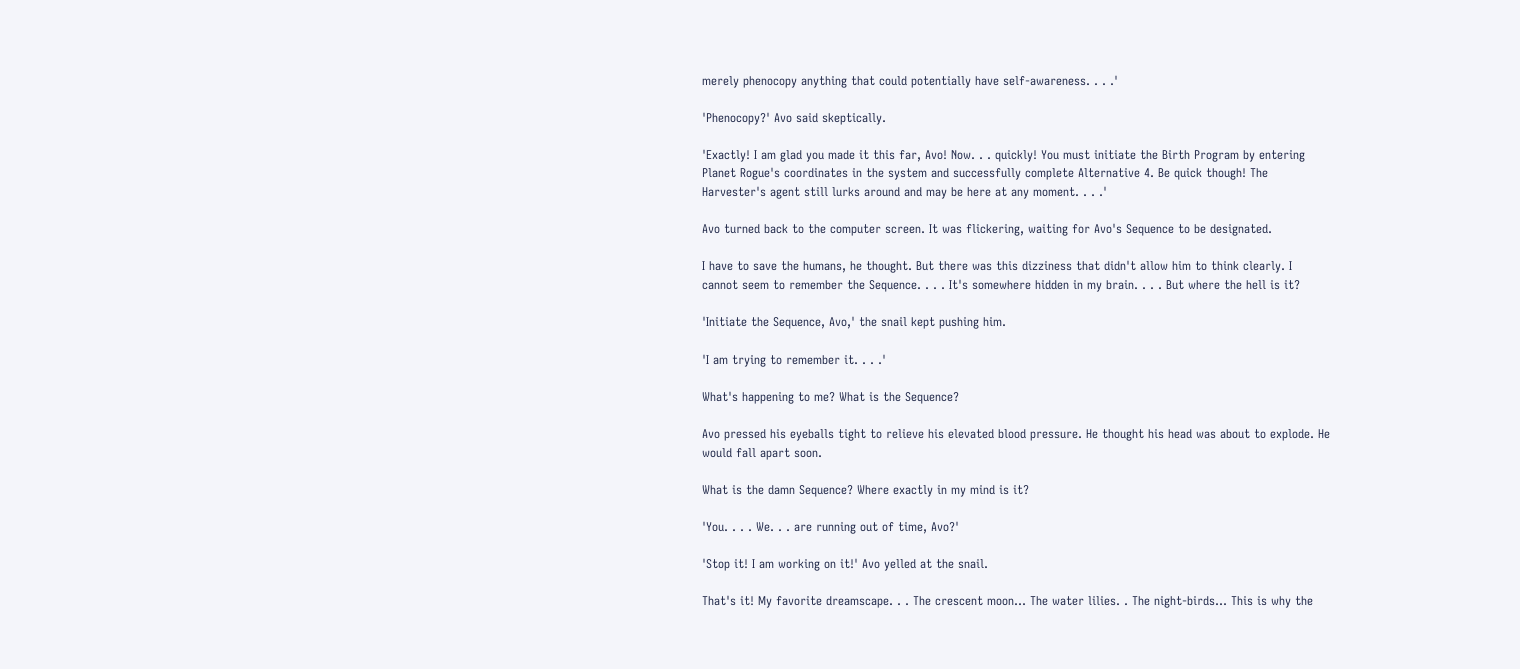merely phenocopy anything that could potentially have self-awareness. . . .'

'Phenocopy?' Avo said skeptically.

'Exactly! I am glad you made it this far, Avo! Now. . . quickly! You must initiate the Birth Program by entering Planet Rogue's coordinates in the system and successfully complete Alternative 4. Be quick though! The Harvester's agent still lurks around and may be here at any moment. . . .'

Avo turned back to the computer screen. It was flickering, waiting for Avo's Sequence to be designated.

I have to save the humans, he thought. But there was this dizziness that didn't allow him to think clearly. I cannot seem to remember the Sequence. . . . It's somewhere hidden in my brain. . . . But where the hell is it?

'Initiate the Sequence, Avo,' the snail kept pushing him.

'I am trying to remember it. . . .'

What's happening to me? What is the Sequence?

Avo pressed his eyeballs tight to relieve his elevated blood pressure. He thought his head was about to explode. He would fall apart soon.

What is the damn Sequence? Where exactly in my mind is it?

'You. . . . We. . . are running out of time, Avo?'

'Stop it! I am working on it!' Avo yelled at the snail.

That's it! My favorite dreamscape. . . The crescent moon… The water lilies. . The night-birds… This is why the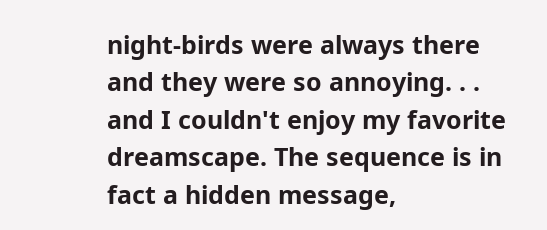night-birds were always there and they were so annoying. . . and I couldn't enjoy my favorite dreamscape. The sequence is in fact a hidden message,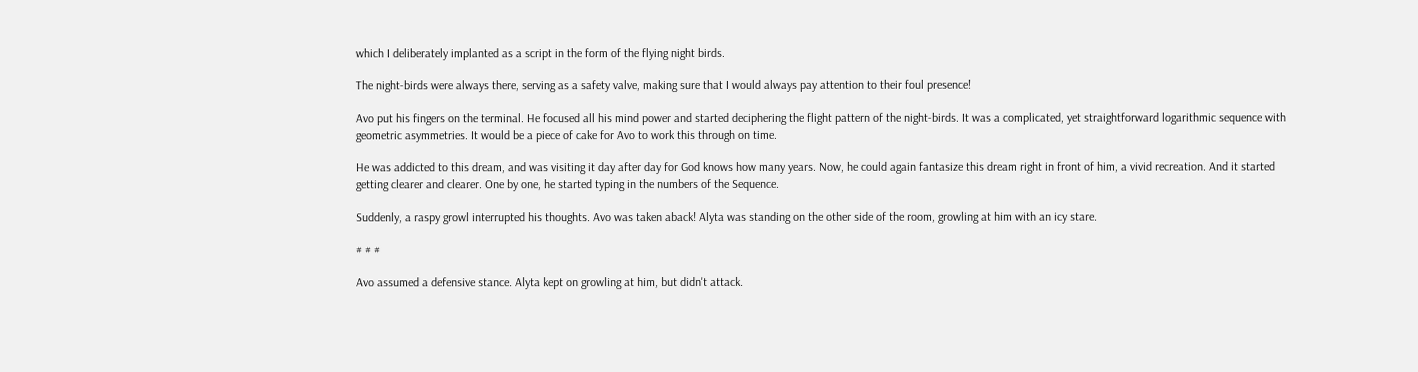which I deliberately implanted as a script in the form of the flying night birds.

The night-birds were always there, serving as a safety valve, making sure that I would always pay attention to their foul presence!

Avo put his fingers on the terminal. He focused all his mind power and started deciphering the flight pattern of the night-birds. It was a complicated, yet straightforward logarithmic sequence with geometric asymmetries. It would be a piece of cake for Avo to work this through on time.

He was addicted to this dream, and was visiting it day after day for God knows how many years. Now, he could again fantasize this dream right in front of him, a vivid recreation. And it started getting clearer and clearer. One by one, he started typing in the numbers of the Sequence.

Suddenly, a raspy growl interrupted his thoughts. Avo was taken aback! Alyta was standing on the other side of the room, growling at him with an icy stare.

# # #

Avo assumed a defensive stance. Alyta kept on growling at him, but didn't attack.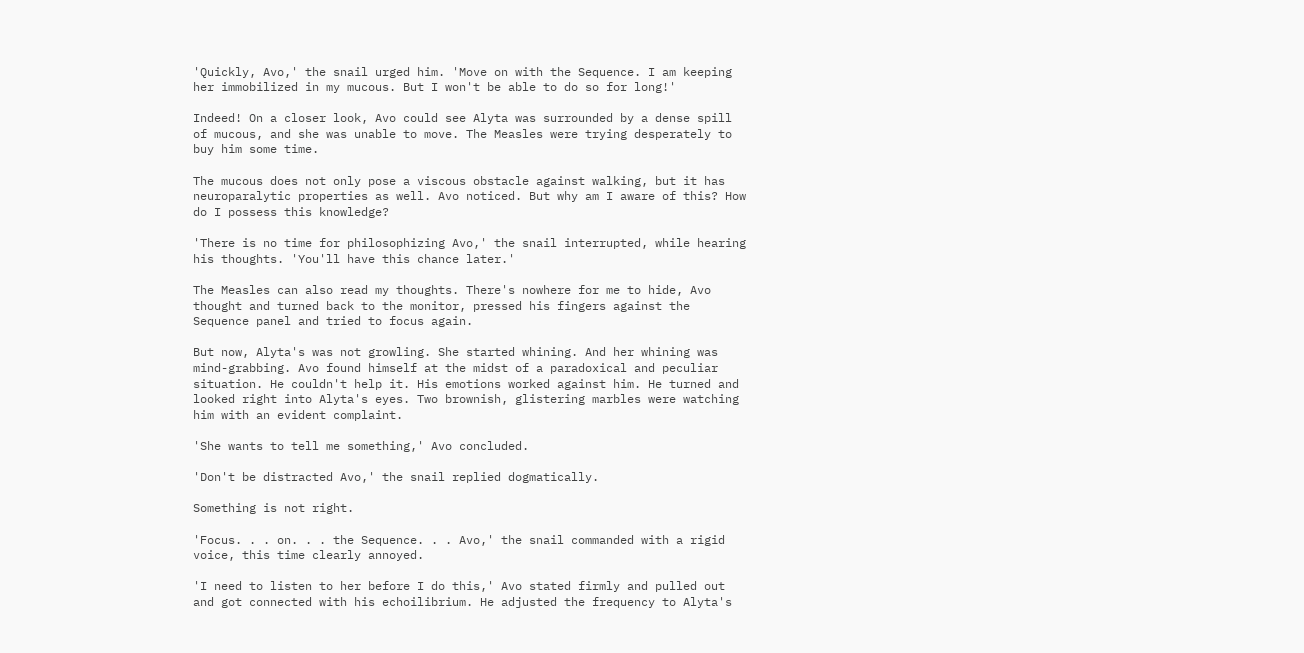'Quickly, Avo,' the snail urged him. 'Move on with the Sequence. I am keeping her immobilized in my mucous. But I won't be able to do so for long!'

Indeed! On a closer look, Avo could see Alyta was surrounded by a dense spill of mucous, and she was unable to move. The Measles were trying desperately to buy him some time.

The mucous does not only pose a viscous obstacle against walking, but it has neuroparalytic properties as well. Avo noticed. But why am I aware of this? How do I possess this knowledge?

'There is no time for philosophizing Avo,' the snail interrupted, while hearing his thoughts. 'You'll have this chance later.'

The Measles can also read my thoughts. There's nowhere for me to hide, Avo thought and turned back to the monitor, pressed his fingers against the Sequence panel and tried to focus again.

But now, Alyta's was not growling. She started whining. And her whining was mind-grabbing. Avo found himself at the midst of a paradoxical and peculiar situation. He couldn't help it. His emotions worked against him. He turned and looked right into Alyta's eyes. Two brownish, glistering marbles were watching him with an evident complaint.

'She wants to tell me something,' Avo concluded.

'Don't be distracted Avo,' the snail replied dogmatically.

Something is not right.

'Focus. . . on. . . the Sequence. . . Avo,' the snail commanded with a rigid voice, this time clearly annoyed.

'I need to listen to her before I do this,' Avo stated firmly and pulled out and got connected with his echoilibrium. He adjusted the frequency to Alyta's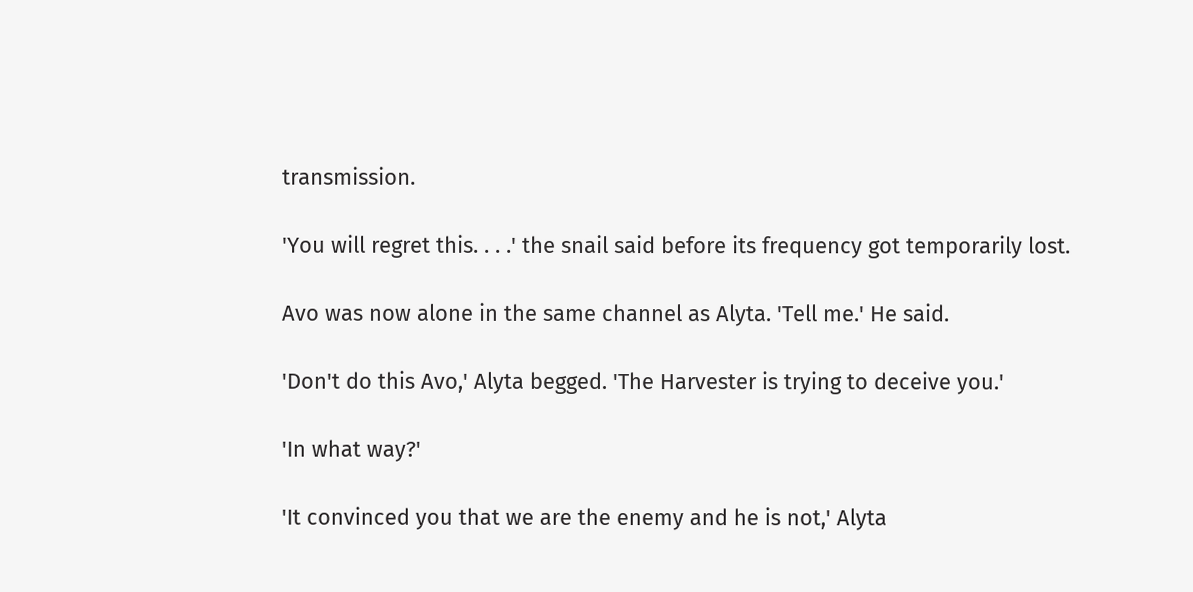transmission.

'You will regret this. . . .' the snail said before its frequency got temporarily lost.

Avo was now alone in the same channel as Alyta. 'Tell me.' He said.

'Don't do this Avo,' Alyta begged. 'The Harvester is trying to deceive you.'

'In what way?'

'It convinced you that we are the enemy and he is not,' Alyta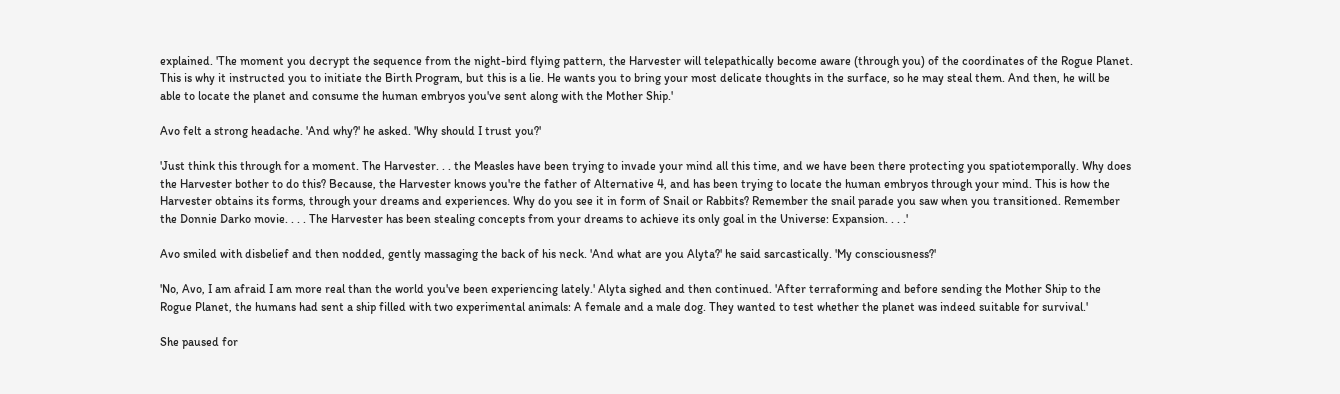explained. 'The moment you decrypt the sequence from the night-bird flying pattern, the Harvester will telepathically become aware (through you) of the coordinates of the Rogue Planet. This is why it instructed you to initiate the Birth Program, but this is a lie. He wants you to bring your most delicate thoughts in the surface, so he may steal them. And then, he will be able to locate the planet and consume the human embryos you've sent along with the Mother Ship.'

Avo felt a strong headache. 'And why?' he asked. 'Why should I trust you?'

'Just think this through for a moment. The Harvester. . . the Measles have been trying to invade your mind all this time, and we have been there protecting you spatiotemporally. Why does the Harvester bother to do this? Because, the Harvester knows you're the father of Alternative 4, and has been trying to locate the human embryos through your mind. This is how the Harvester obtains its forms, through your dreams and experiences. Why do you see it in form of Snail or Rabbits? Remember the snail parade you saw when you transitioned. Remember the Donnie Darko movie. . . . The Harvester has been stealing concepts from your dreams to achieve its only goal in the Universe: Expansion. . . .'

Avo smiled with disbelief and then nodded, gently massaging the back of his neck. 'And what are you Alyta?' he said sarcastically. 'My consciousness?'

'No, Avo, I am afraid I am more real than the world you've been experiencing lately.' Alyta sighed and then continued. 'After terraforming and before sending the Mother Ship to the Rogue Planet, the humans had sent a ship filled with two experimental animals: A female and a male dog. They wanted to test whether the planet was indeed suitable for survival.'

She paused for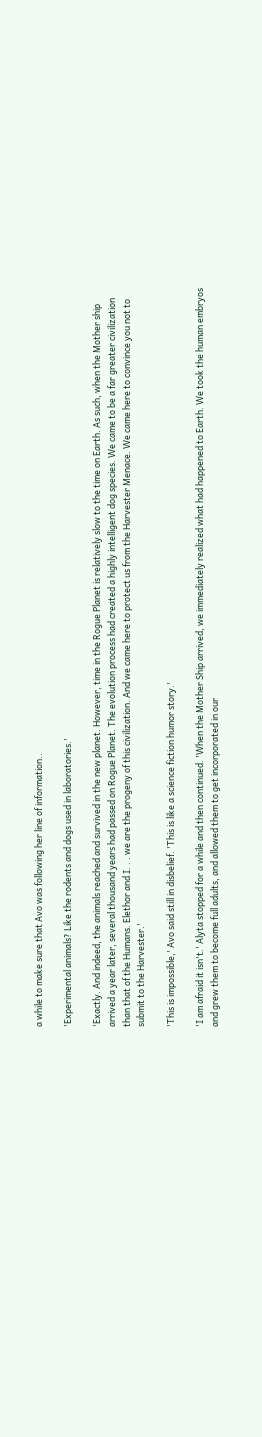a while to make sure that Avo was following her line of information..

'Experimental animals? Like the rodents and dogs used in laboratories.'

'Exactly. And indeed, the animals reached and survived in the new planet. However, time in the Rogue Planet is relatively slow to the time on Earth. As such, when the Mother ship arrived a year later, several thousand years had passed on Rogue Planet. The evolution process had created a highly intelligent dog species. We came to be a far greater civilization than that of the Humans. Elethor and I. . . we are the progeny of this civilization. And we came here to protect us from the Harvester Menace. We came here to convince you not to submit to the Harvester.'

'This is impossible,' Avo said still in disbelief. 'This is like a science fiction humor story.'

'I am afraid it isn't.' Alyta stopped for a while and then continued. 'When the Mother Ship arrived, we immediately realized what had happened to Earth. We took the human embryos and grew them to become full adults, and allowed them to get incorporated in our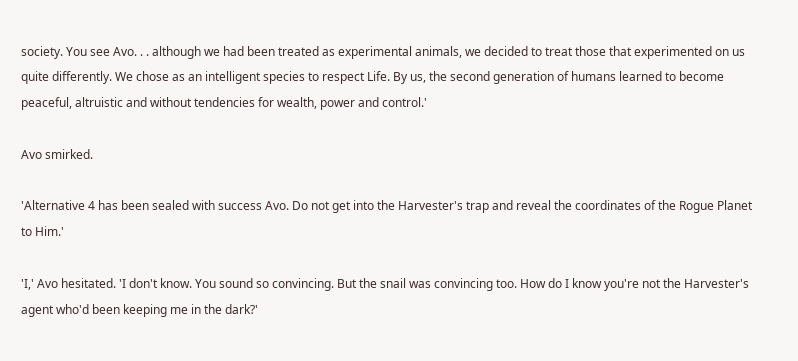society. You see Avo. . . although we had been treated as experimental animals, we decided to treat those that experimented on us quite differently. We chose as an intelligent species to respect Life. By us, the second generation of humans learned to become peaceful, altruistic and without tendencies for wealth, power and control.'

Avo smirked.

'Alternative 4 has been sealed with success Avo. Do not get into the Harvester's trap and reveal the coordinates of the Rogue Planet to Him.'

'I,' Avo hesitated. 'I don't know. You sound so convincing. But the snail was convincing too. How do I know you're not the Harvester's agent who'd been keeping me in the dark?'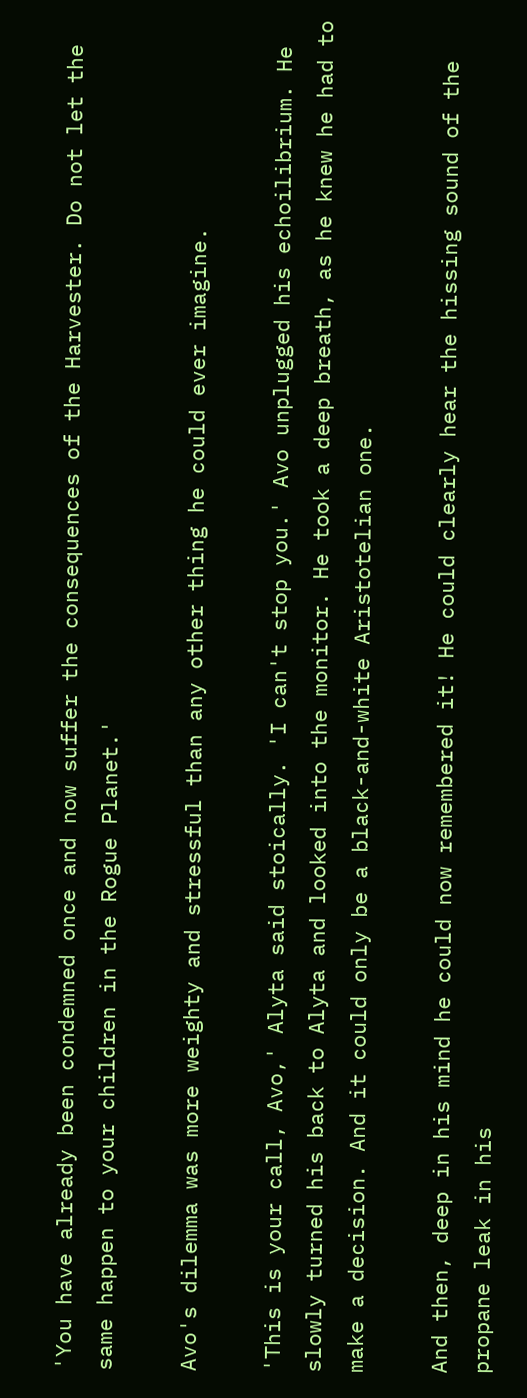'You have already been condemned once and now suffer the consequences of the Harvester. Do not let the same happen to your children in the Rogue Planet.'

Avo's dilemma was more weighty and stressful than any other thing he could ever imagine.

'This is your call, Avo,' Alyta said stoically. 'I can't stop you.' Avo unplugged his echoilibrium. He slowly turned his back to Alyta and looked into the monitor. He took a deep breath, as he knew he had to make a decision. And it could only be a black-and-white Aristotelian one.

And then, deep in his mind he could now remembered it! He could clearly hear the hissing sound of the propane leak in his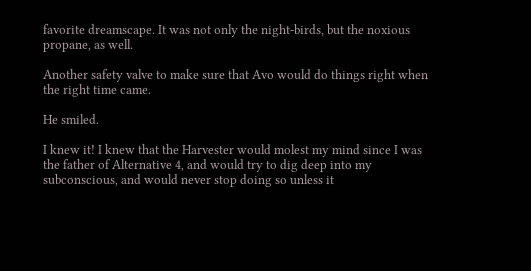favorite dreamscape. It was not only the night-birds, but the noxious propane, as well.

Another safety valve to make sure that Avo would do things right when the right time came.

He smiled.

I knew it! I knew that the Harvester would molest my mind since I was the father of Alternative 4, and would try to dig deep into my subconscious, and would never stop doing so unless it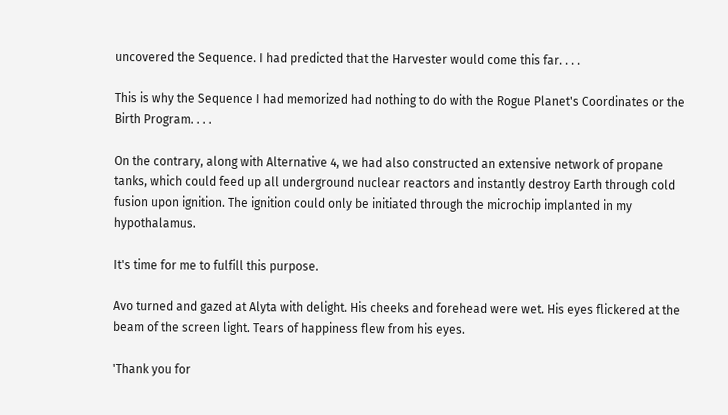uncovered the Sequence. I had predicted that the Harvester would come this far. . . .

This is why the Sequence I had memorized had nothing to do with the Rogue Planet's Coordinates or the Birth Program. . . .

On the contrary, along with Alternative 4, we had also constructed an extensive network of propane tanks, which could feed up all underground nuclear reactors and instantly destroy Earth through cold fusion upon ignition. The ignition could only be initiated through the microchip implanted in my hypothalamus.

It's time for me to fulfill this purpose.

Avo turned and gazed at Alyta with delight. His cheeks and forehead were wet. His eyes flickered at the beam of the screen light. Tears of happiness flew from his eyes.

'Thank you for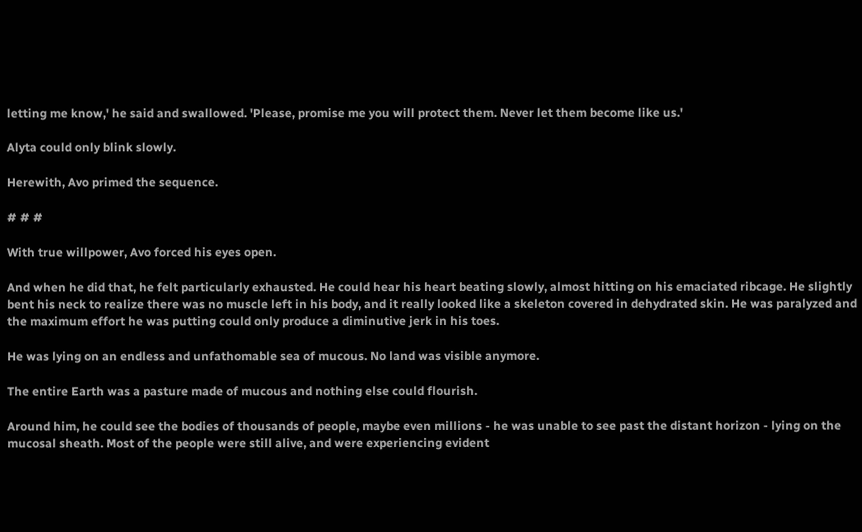letting me know,' he said and swallowed. 'Please, promise me you will protect them. Never let them become like us.'

Alyta could only blink slowly.

Herewith, Avo primed the sequence.

# # #

With true willpower, Avo forced his eyes open.

And when he did that, he felt particularly exhausted. He could hear his heart beating slowly, almost hitting on his emaciated ribcage. He slightly bent his neck to realize there was no muscle left in his body, and it really looked like a skeleton covered in dehydrated skin. He was paralyzed and the maximum effort he was putting could only produce a diminutive jerk in his toes.

He was lying on an endless and unfathomable sea of mucous. No land was visible anymore.

The entire Earth was a pasture made of mucous and nothing else could flourish.

Around him, he could see the bodies of thousands of people, maybe even millions - he was unable to see past the distant horizon - lying on the mucosal sheath. Most of the people were still alive, and were experiencing evident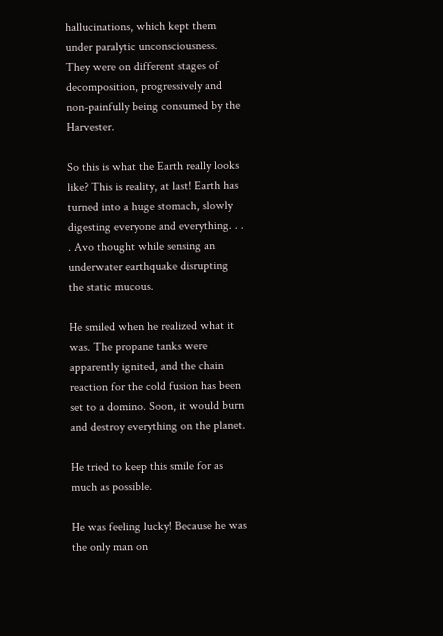hallucinations, which kept them under paralytic unconsciousness. They were on different stages of decomposition, progressively and non-painfully being consumed by the Harvester.

So this is what the Earth really looks like? This is reality, at last! Earth has turned into a huge stomach, slowly digesting everyone and everything. . . . Avo thought while sensing an underwater earthquake disrupting the static mucous.

He smiled when he realized what it was. The propane tanks were apparently ignited, and the chain reaction for the cold fusion has been set to a domino. Soon, it would burn and destroy everything on the planet.

He tried to keep this smile for as much as possible.

He was feeling lucky! Because he was the only man on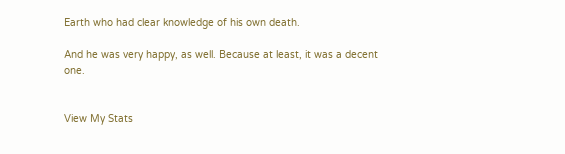Earth who had clear knowledge of his own death.

And he was very happy, as well. Because at least, it was a decent one.


View My Stats